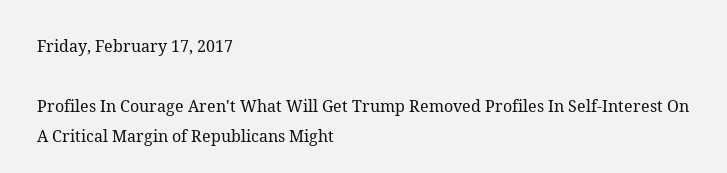Friday, February 17, 2017

Profiles In Courage Aren't What Will Get Trump Removed Profiles In Self-Interest On A Critical Margin of Republicans Might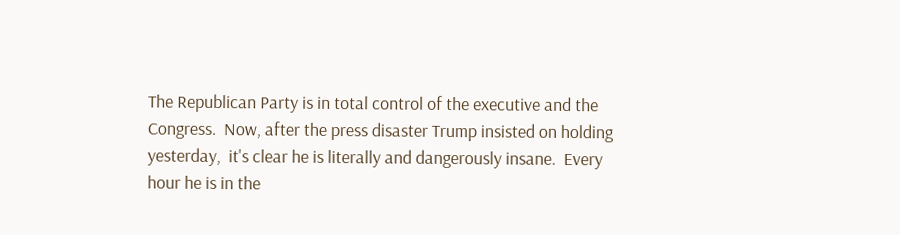The Republican Party is in total control of the executive and the Congress.  Now, after the press disaster Trump insisted on holding yesterday,  it's clear he is literally and dangerously insane.  Every hour he is in the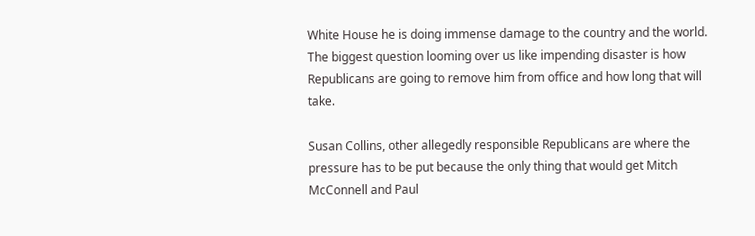White House he is doing immense damage to the country and the world.  The biggest question looming over us like impending disaster is how Republicans are going to remove him from office and how long that will take.

Susan Collins, other allegedly responsible Republicans are where the pressure has to be put because the only thing that would get Mitch McConnell and Paul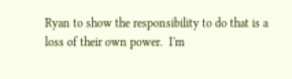Ryan to show the responsibility to do that is a loss of their own power.  I'm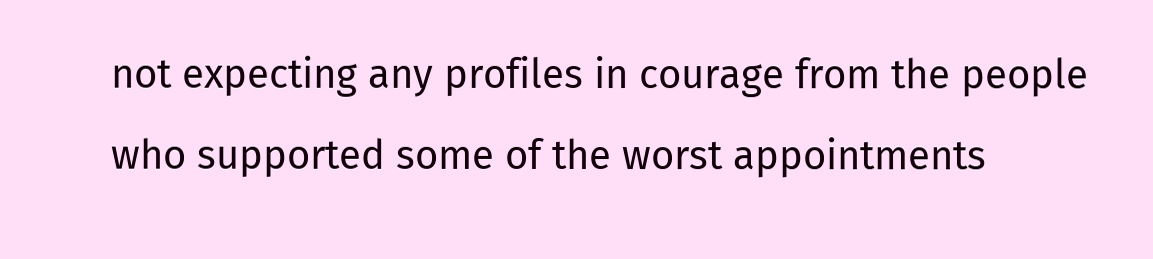not expecting any profiles in courage from the people who supported some of the worst appointments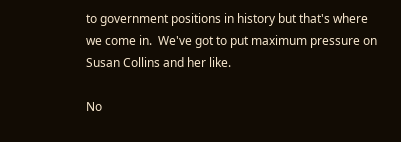to government positions in history but that's where we come in.  We've got to put maximum pressure on Susan Collins and her like.

No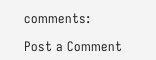comments:

Post a Comment